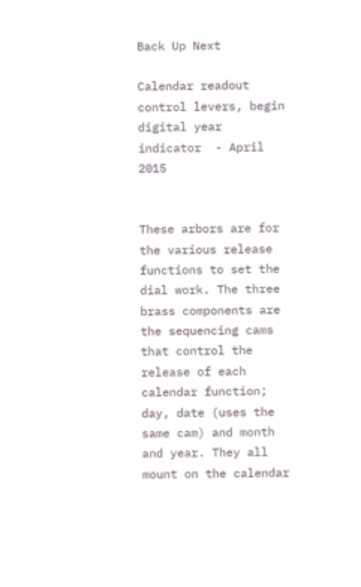Back Up Next

Calendar readout control levers, begin digital year indicator  - April 2015


These arbors are for the various release functions to set the dial work. The three brass components are the sequencing cams that control the release of each calendar function; day, date (uses the same cam) and month and year. They all mount on the calendar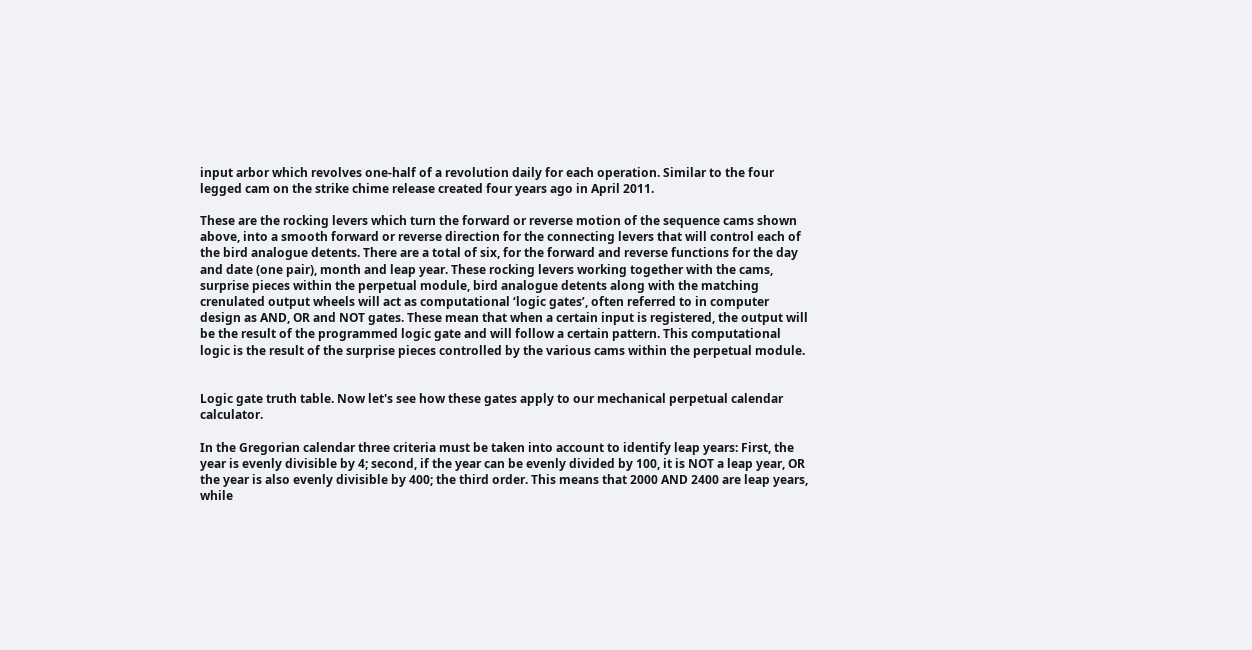input arbor which revolves one-half of a revolution daily for each operation. Similar to the four legged cam on the strike chime release created four years ago in April 2011.

These are the rocking levers which turn the forward or reverse motion of the sequence cams shown above, into a smooth forward or reverse direction for the connecting levers that will control each of the bird analogue detents. There are a total of six, for the forward and reverse functions for the day and date (one pair), month and leap year. These rocking levers working together with the cams, surprise pieces within the perpetual module, bird analogue detents along with the matching crenulated output wheels will act as computational ‘logic gates’, often referred to in computer design as AND, OR and NOT gates. These mean that when a certain input is registered, the output will be the result of the programmed logic gate and will follow a certain pattern. This computational logic is the result of the surprise pieces controlled by the various cams within the perpetual module.


Logic gate truth table. Now let's see how these gates apply to our mechanical perpetual calendar calculator.

In the Gregorian calendar three criteria must be taken into account to identify leap years: First, the year is evenly divisible by 4; second, if the year can be evenly divided by 100, it is NOT a leap year, OR the year is also evenly divisible by 400; the third order. This means that 2000 AND 2400 are leap years, while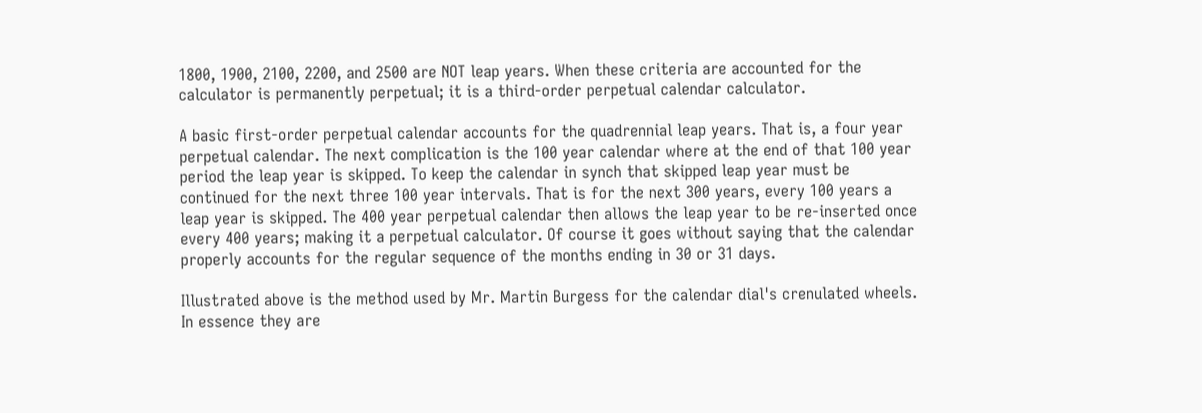1800, 1900, 2100, 2200, and 2500 are NOT leap years. When these criteria are accounted for the calculator is permanently perpetual; it is a third-order perpetual calendar calculator.

A basic first-order perpetual calendar accounts for the quadrennial leap years. That is, a four year perpetual calendar. The next complication is the 100 year calendar where at the end of that 100 year period the leap year is skipped. To keep the calendar in synch that skipped leap year must be continued for the next three 100 year intervals. That is for the next 300 years, every 100 years a leap year is skipped. The 400 year perpetual calendar then allows the leap year to be re-inserted once every 400 years; making it a perpetual calculator. Of course it goes without saying that the calendar properly accounts for the regular sequence of the months ending in 30 or 31 days.

Illustrated above is the method used by Mr. Martin Burgess for the calendar dial's crenulated wheels. In essence they are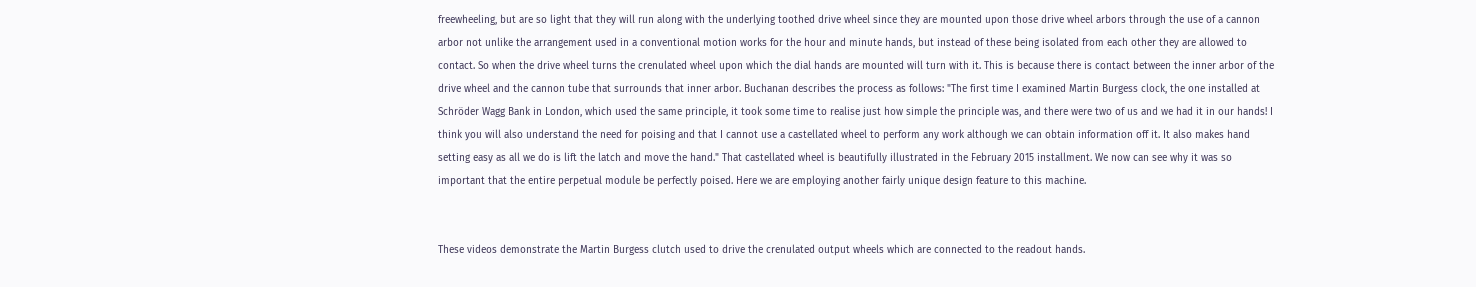freewheeling, but are so light that they will run along with the underlying toothed drive wheel since they are mounted upon those drive wheel arbors through the use of a cannon arbor not unlike the arrangement used in a conventional motion works for the hour and minute hands, but instead of these being isolated from each other they are allowed to contact. So when the drive wheel turns the crenulated wheel upon which the dial hands are mounted will turn with it. This is because there is contact between the inner arbor of the drive wheel and the cannon tube that surrounds that inner arbor. Buchanan describes the process as follows: "The first time I examined Martin Burgess clock, the one installed at Schröder Wagg Bank in London, which used the same principle, it took some time to realise just how simple the principle was, and there were two of us and we had it in our hands! I think you will also understand the need for poising and that I cannot use a castellated wheel to perform any work although we can obtain information off it. It also makes hand setting easy as all we do is lift the latch and move the hand." That castellated wheel is beautifully illustrated in the February 2015 installment. We now can see why it was so important that the entire perpetual module be perfectly poised. Here we are employing another fairly unique design feature to this machine.


These videos demonstrate the Martin Burgess clutch used to drive the crenulated output wheels which are connected to the readout hands.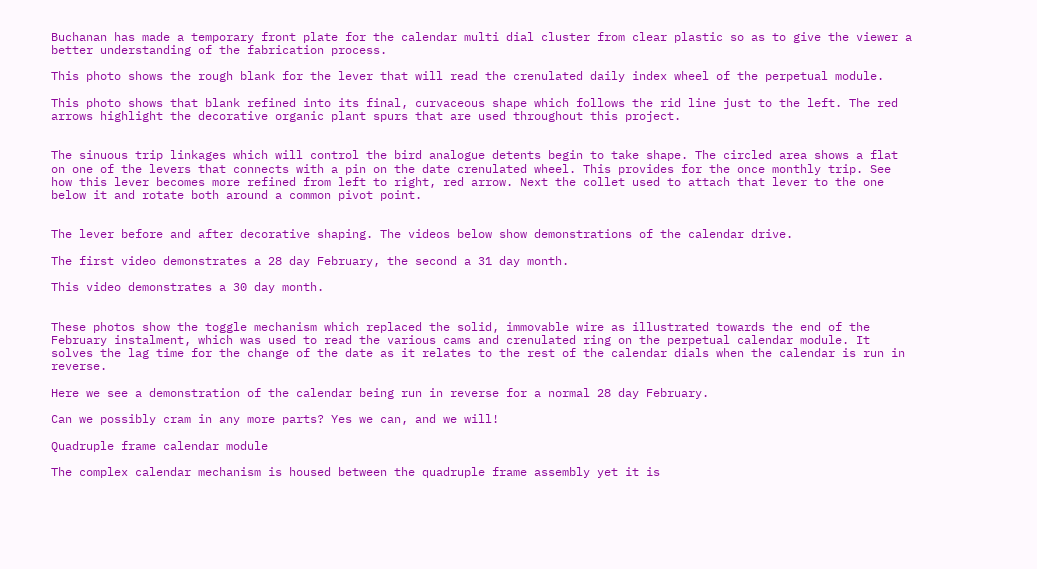Buchanan has made a temporary front plate for the calendar multi dial cluster from clear plastic so as to give the viewer a better understanding of the fabrication process.

This photo shows the rough blank for the lever that will read the crenulated daily index wheel of the perpetual module.

This photo shows that blank refined into its final, curvaceous shape which follows the rid line just to the left. The red arrows highlight the decorative organic plant spurs that are used throughout this project.


The sinuous trip linkages which will control the bird analogue detents begin to take shape. The circled area shows a flat on one of the levers that connects with a pin on the date crenulated wheel. This provides for the once monthly trip. See how this lever becomes more refined from left to right, red arrow. Next the collet used to attach that lever to the one below it and rotate both around a common pivot point.


The lever before and after decorative shaping. The videos below show demonstrations of the calendar drive.

The first video demonstrates a 28 day February, the second a 31 day month.

This video demonstrates a 30 day month.


These photos show the toggle mechanism which replaced the solid, immovable wire as illustrated towards the end of the February instalment, which was used to read the various cams and crenulated ring on the perpetual calendar module. It solves the lag time for the change of the date as it relates to the rest of the calendar dials when the calendar is run in reverse.

Here we see a demonstration of the calendar being run in reverse for a normal 28 day February.

Can we possibly cram in any more parts? Yes we can, and we will!

Quadruple frame calendar module

The complex calendar mechanism is housed between the quadruple frame assembly yet it is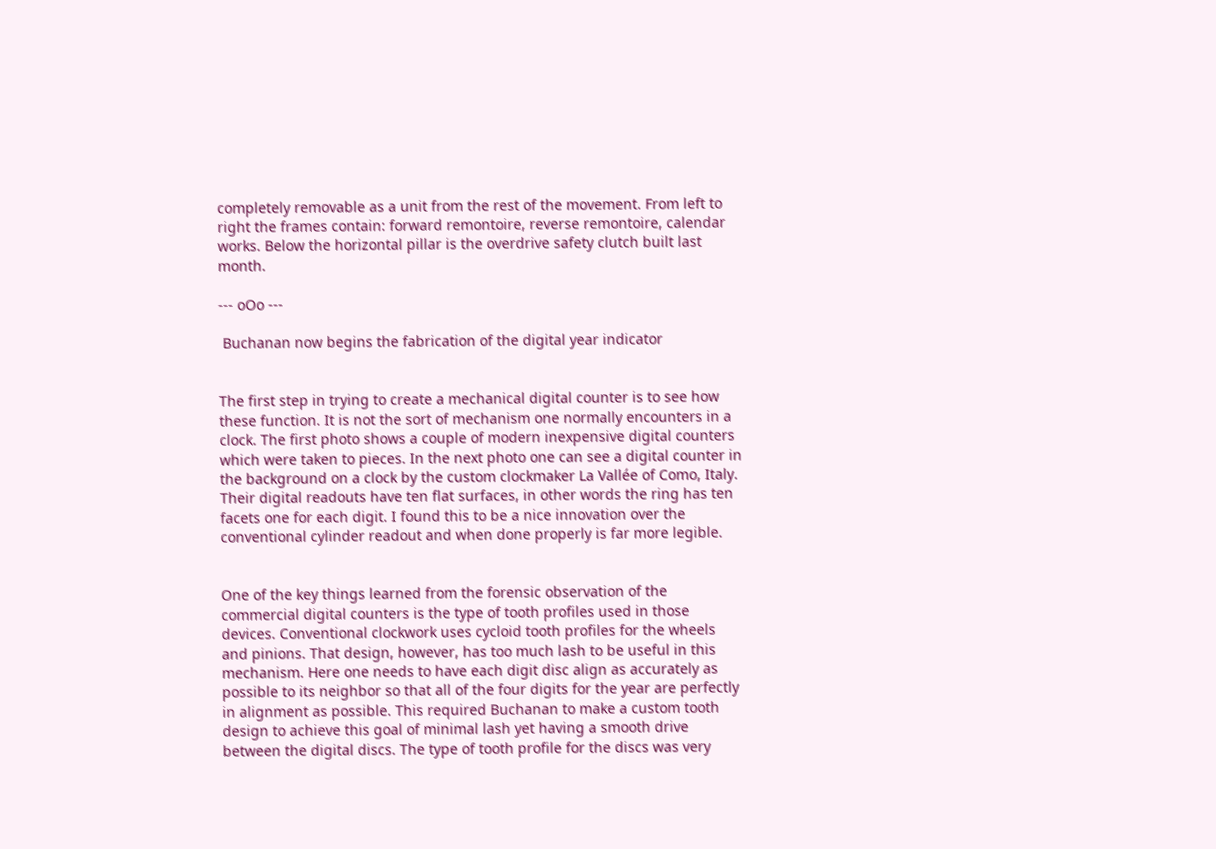completely removable as a unit from the rest of the movement. From left to right the frames contain: forward remontoire, reverse remontoire, calendar works. Below the horizontal pillar is the overdrive safety clutch built last month.

--- oOo ---

 Buchanan now begins the fabrication of the digital year indicator


The first step in trying to create a mechanical digital counter is to see how these function. It is not the sort of mechanism one normally encounters in a clock. The first photo shows a couple of modern inexpensive digital counters which were taken to pieces. In the next photo one can see a digital counter in the background on a clock by the custom clockmaker La Vallée of Como, Italy. Their digital readouts have ten flat surfaces, in other words the ring has ten facets one for each digit. I found this to be a nice innovation over the conventional cylinder readout and when done properly is far more legible.


One of the key things learned from the forensic observation of the commercial digital counters is the type of tooth profiles used in those devices. Conventional clockwork uses cycloid tooth profiles for the wheels and pinions. That design, however, has too much lash to be useful in this mechanism. Here one needs to have each digit disc align as accurately as possible to its neighbor so that all of the four digits for the year are perfectly in alignment as possible. This required Buchanan to make a custom tooth design to achieve this goal of minimal lash yet having a smooth drive between the digital discs. The type of tooth profile for the discs was very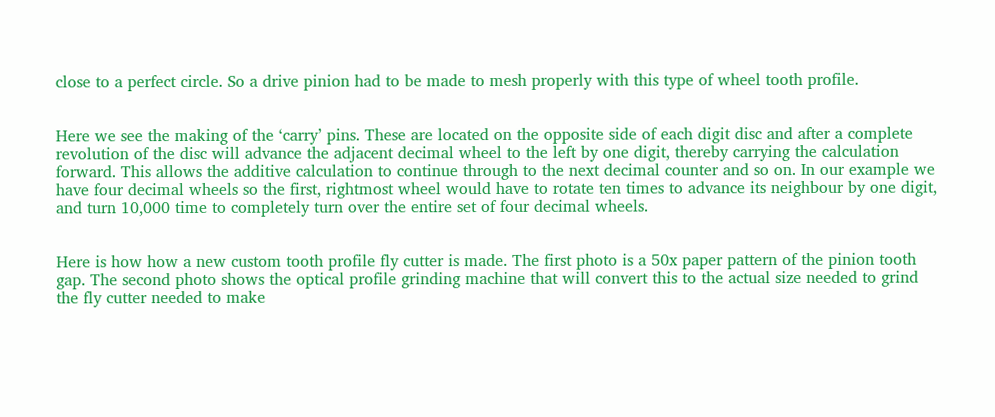close to a perfect circle. So a drive pinion had to be made to mesh properly with this type of wheel tooth profile.


Here we see the making of the ‘carry’ pins. These are located on the opposite side of each digit disc and after a complete revolution of the disc will advance the adjacent decimal wheel to the left by one digit, thereby carrying the calculation forward. This allows the additive calculation to continue through to the next decimal counter and so on. In our example we have four decimal wheels so the first, rightmost wheel would have to rotate ten times to advance its neighbour by one digit, and turn 10,000 time to completely turn over the entire set of four decimal wheels.


Here is how how a new custom tooth profile fly cutter is made. The first photo is a 50x paper pattern of the pinion tooth gap. The second photo shows the optical profile grinding machine that will convert this to the actual size needed to grind the fly cutter needed to make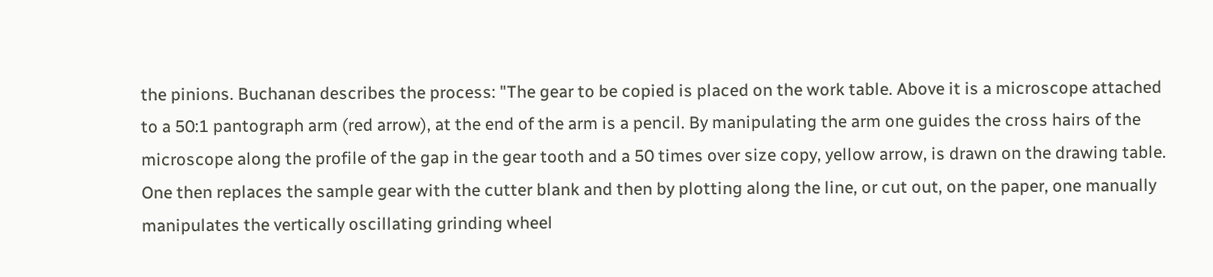the pinions. Buchanan describes the process: "The gear to be copied is placed on the work table. Above it is a microscope attached to a 50:1 pantograph arm (red arrow), at the end of the arm is a pencil. By manipulating the arm one guides the cross hairs of the microscope along the profile of the gap in the gear tooth and a 50 times over size copy, yellow arrow, is drawn on the drawing table. One then replaces the sample gear with the cutter blank and then by plotting along the line, or cut out, on the paper, one manually manipulates the vertically oscillating grinding wheel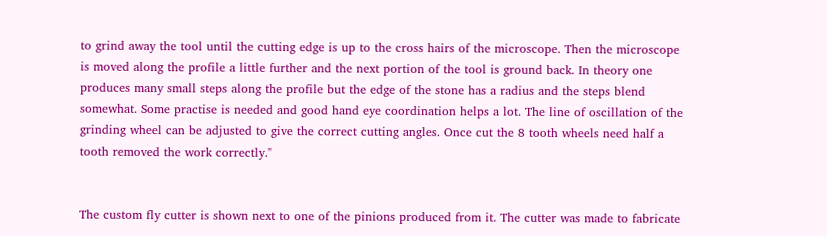to grind away the tool until the cutting edge is up to the cross hairs of the microscope. Then the microscope is moved along the profile a little further and the next portion of the tool is ground back. In theory one produces many small steps along the profile but the edge of the stone has a radius and the steps blend somewhat. Some practise is needed and good hand eye coordination helps a lot. The line of oscillation of the grinding wheel can be adjusted to give the correct cutting angles. Once cut the 8 tooth wheels need half a tooth removed the work correctly."


The custom fly cutter is shown next to one of the pinions produced from it. The cutter was made to fabricate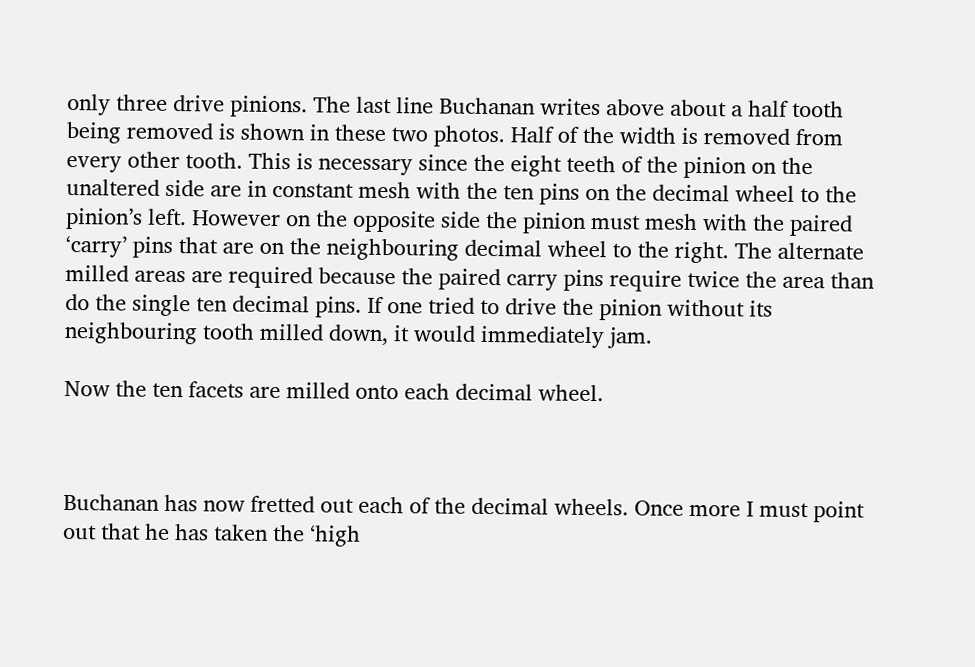only three drive pinions. The last line Buchanan writes above about a half tooth being removed is shown in these two photos. Half of the width is removed from every other tooth. This is necessary since the eight teeth of the pinion on the unaltered side are in constant mesh with the ten pins on the decimal wheel to the pinion’s left. However on the opposite side the pinion must mesh with the paired ‘carry’ pins that are on the neighbouring decimal wheel to the right. The alternate milled areas are required because the paired carry pins require twice the area than do the single ten decimal pins. If one tried to drive the pinion without its neighbouring tooth milled down, it would immediately jam.

Now the ten facets are milled onto each decimal wheel.



Buchanan has now fretted out each of the decimal wheels. Once more I must point out that he has taken the ‘high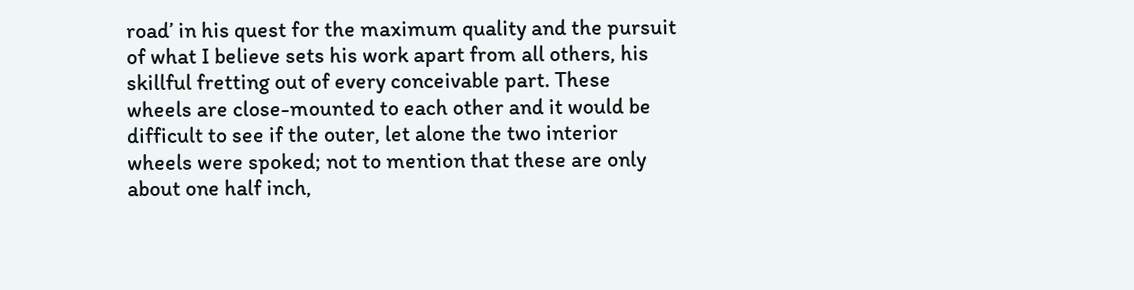road’ in his quest for the maximum quality and the pursuit of what I believe sets his work apart from all others, his skillful fretting out of every conceivable part. These wheels are close-mounted to each other and it would be difficult to see if the outer, let alone the two interior wheels were spoked; not to mention that these are only about one half inch,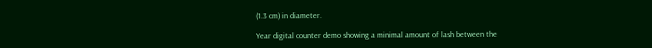(1.3 cm) in diameter.

Year digital counter demo showing a minimal amount of lash between the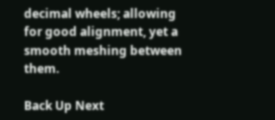decimal wheels; allowing for good alignment, yet a smooth meshing between them.

Back Up Next